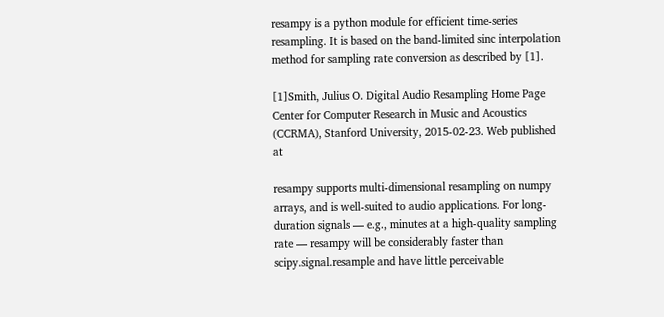resampy is a python module for efficient time-series resampling. It is based on the band-limited sinc interpolation method for sampling rate conversion as described by [1].

[1]Smith, Julius O. Digital Audio Resampling Home Page Center for Computer Research in Music and Acoustics (CCRMA), Stanford University, 2015-02-23. Web published at

resampy supports multi-dimensional resampling on numpy arrays, and is well-suited to audio applications. For long-duration signals — e.g., minutes at a high-quality sampling rate — resampy will be considerably faster than scipy.signal.resample and have little perceivable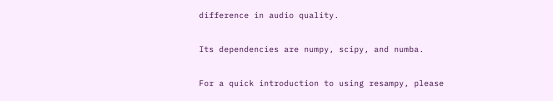difference in audio quality.

Its dependencies are numpy, scipy, and numba.

For a quick introduction to using resampy, please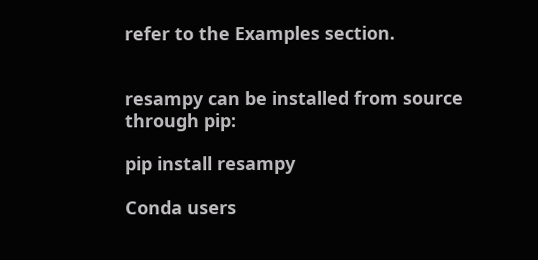refer to the Examples section.


resampy can be installed from source through pip:

pip install resampy

Conda users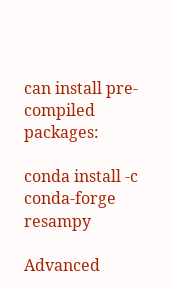can install pre-compiled packages:

conda install -c conda-forge resampy

Advanced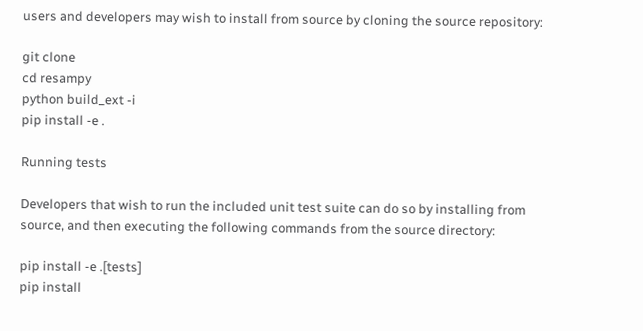users and developers may wish to install from source by cloning the source repository:

git clone
cd resampy
python build_ext -i
pip install -e .

Running tests

Developers that wish to run the included unit test suite can do so by installing from source, and then executing the following commands from the source directory:

pip install -e .[tests]
pip install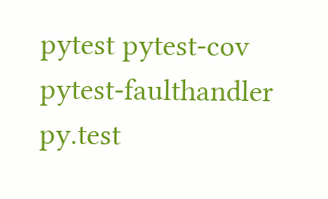pytest pytest-cov pytest-faulthandler
py.test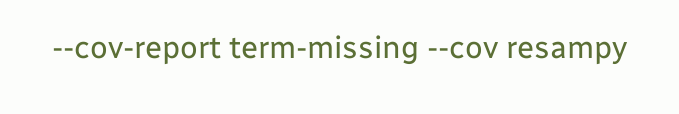--cov-report term-missing --cov resampy